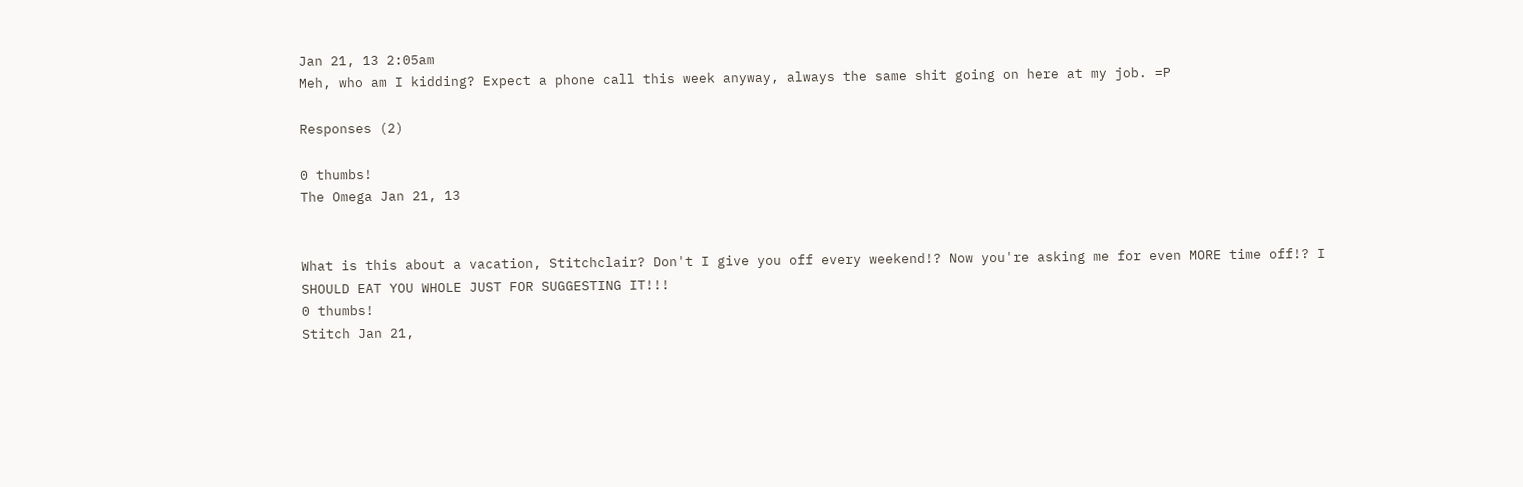Jan 21, 13 2:05am
Meh, who am I kidding? Expect a phone call this week anyway, always the same shit going on here at my job. =P

Responses (2)

0 thumbs!
The Omega Jan 21, 13


What is this about a vacation, Stitchclair? Don't I give you off every weekend!? Now you're asking me for even MORE time off!? I SHOULD EAT YOU WHOLE JUST FOR SUGGESTING IT!!!
0 thumbs!
Stitch Jan 21,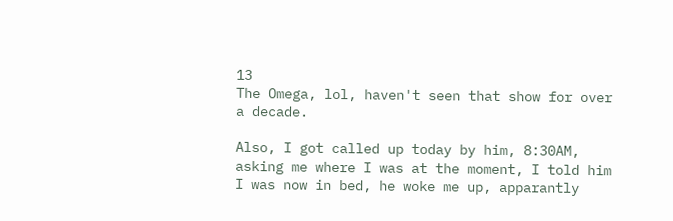13
The Omega, lol, haven't seen that show for over a decade.

Also, I got called up today by him, 8:30AM, asking me where I was at the moment, I told him I was now in bed, he woke me up, apparantly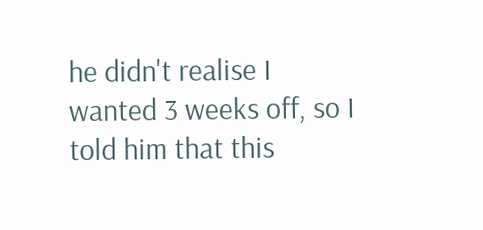he didn't realise I wanted 3 weeks off, so I told him that this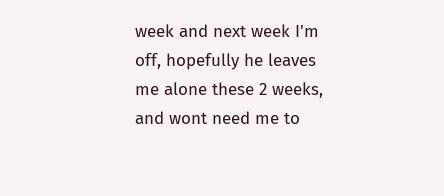week and next week I'm off, hopefully he leaves me alone these 2 weeks, and wont need me to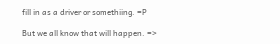fill in as a driver or somethiing. =P

But we all know that will happen. =>